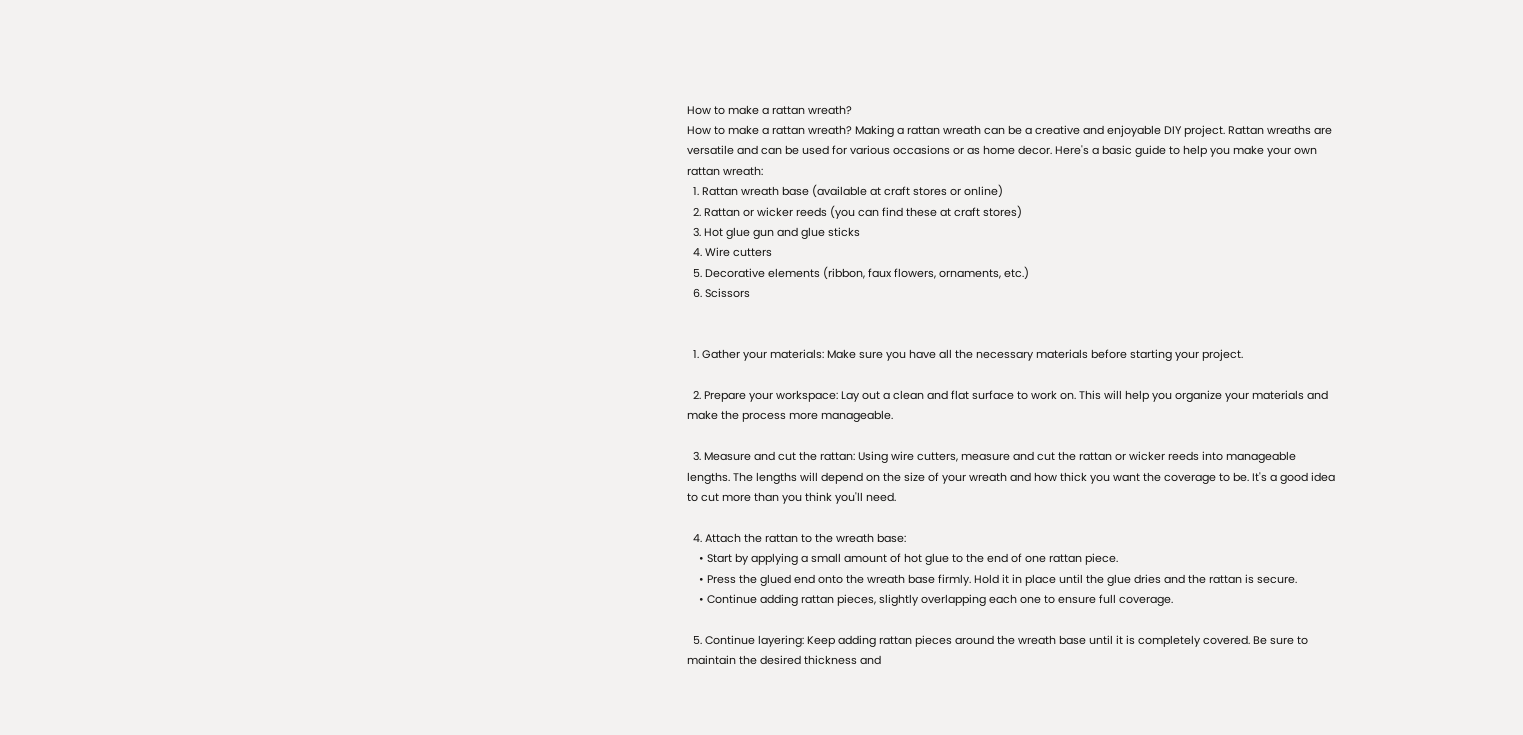How to make a rattan wreath?
How to make a rattan wreath? Making a rattan wreath can be a creative and enjoyable DIY project. Rattan wreaths are versatile and can be used for various occasions or as home decor. Here's a basic guide to help you make your own rattan wreath:
  1. Rattan wreath base (available at craft stores or online)
  2. Rattan or wicker reeds (you can find these at craft stores)
  3. Hot glue gun and glue sticks
  4. Wire cutters
  5. Decorative elements (ribbon, faux flowers, ornaments, etc.)
  6. Scissors


  1. Gather your materials: Make sure you have all the necessary materials before starting your project.

  2. Prepare your workspace: Lay out a clean and flat surface to work on. This will help you organize your materials and make the process more manageable.

  3. Measure and cut the rattan: Using wire cutters, measure and cut the rattan or wicker reeds into manageable lengths. The lengths will depend on the size of your wreath and how thick you want the coverage to be. It's a good idea to cut more than you think you'll need.

  4. Attach the rattan to the wreath base:
    • Start by applying a small amount of hot glue to the end of one rattan piece.
    • Press the glued end onto the wreath base firmly. Hold it in place until the glue dries and the rattan is secure.
    • Continue adding rattan pieces, slightly overlapping each one to ensure full coverage.

  5. Continue layering: Keep adding rattan pieces around the wreath base until it is completely covered. Be sure to maintain the desired thickness and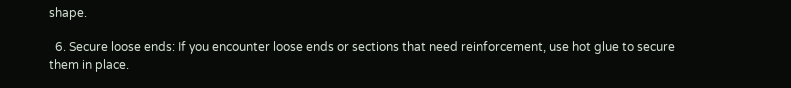shape.

  6. Secure loose ends: If you encounter loose ends or sections that need reinforcement, use hot glue to secure them in place.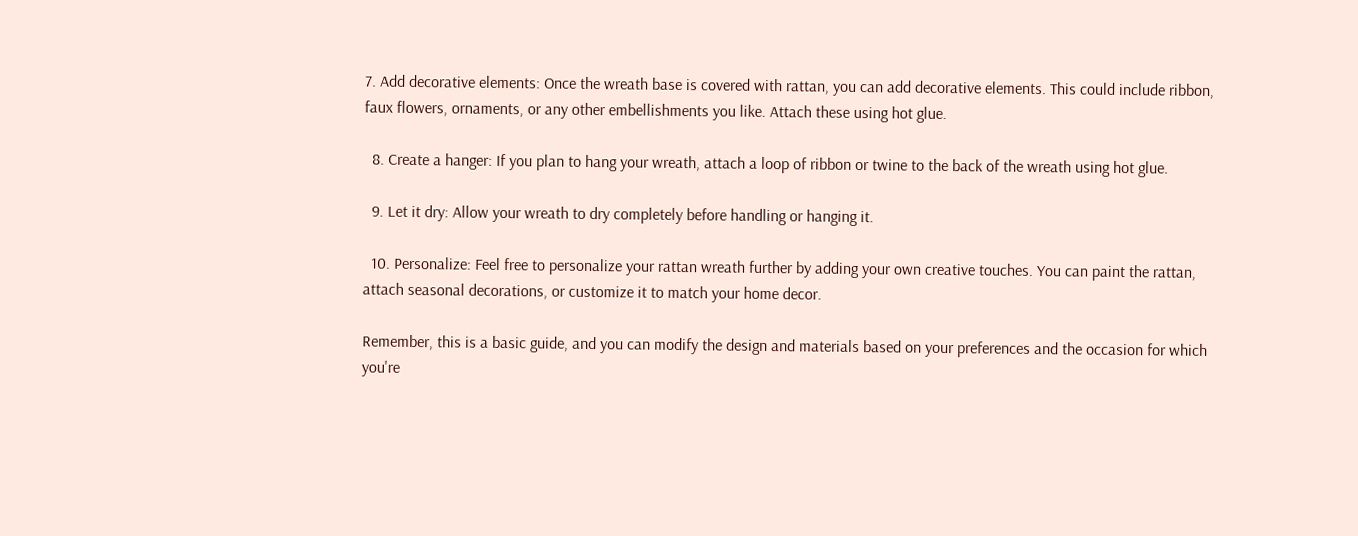7. Add decorative elements: Once the wreath base is covered with rattan, you can add decorative elements. This could include ribbon, faux flowers, ornaments, or any other embellishments you like. Attach these using hot glue.

  8. Create a hanger: If you plan to hang your wreath, attach a loop of ribbon or twine to the back of the wreath using hot glue.

  9. Let it dry: Allow your wreath to dry completely before handling or hanging it.

  10. Personalize: Feel free to personalize your rattan wreath further by adding your own creative touches. You can paint the rattan, attach seasonal decorations, or customize it to match your home decor.

Remember, this is a basic guide, and you can modify the design and materials based on your preferences and the occasion for which you're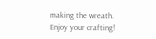making the wreath. Enjoy your crafting!